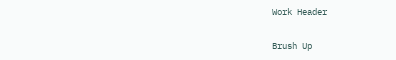Work Header

Brush Up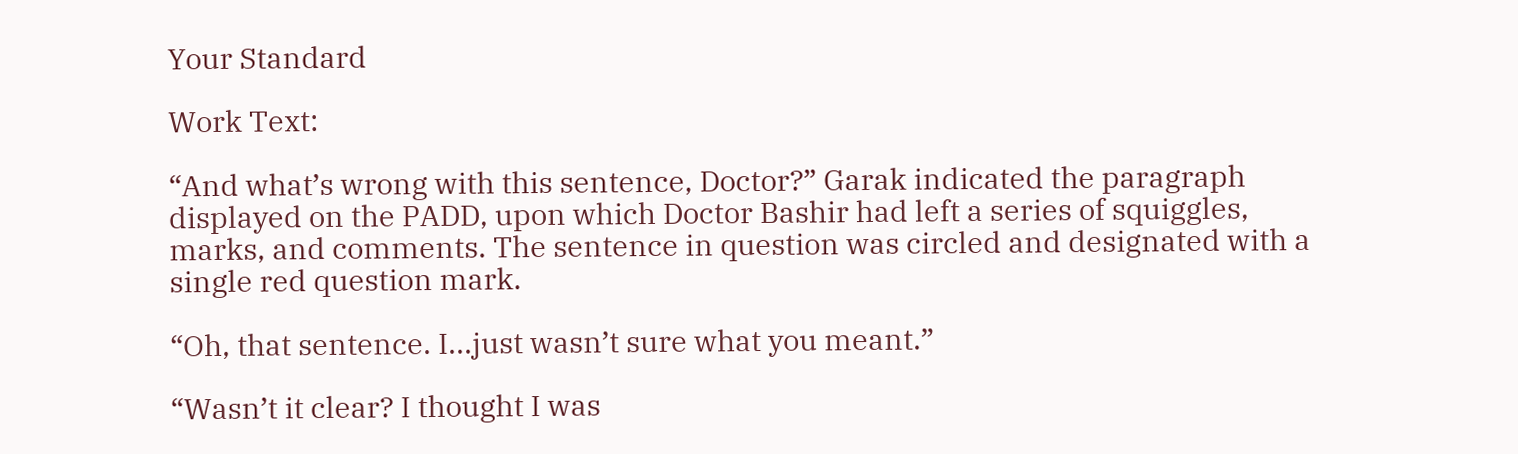Your Standard

Work Text:

“And what’s wrong with this sentence, Doctor?” Garak indicated the paragraph displayed on the PADD, upon which Doctor Bashir had left a series of squiggles, marks, and comments. The sentence in question was circled and designated with a single red question mark.

“Oh, that sentence. I...just wasn’t sure what you meant.”

“Wasn’t it clear? I thought I was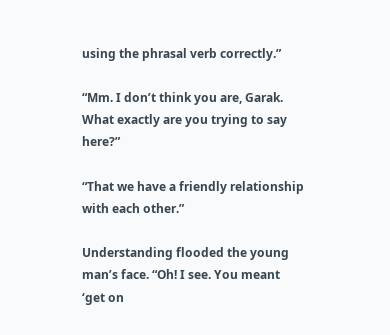using the phrasal verb correctly.”

“Mm. I don’t think you are, Garak. What exactly are you trying to say here?”

“That we have a friendly relationship with each other.”

Understanding flooded the young man’s face. “Oh! I see. You meant ‘get on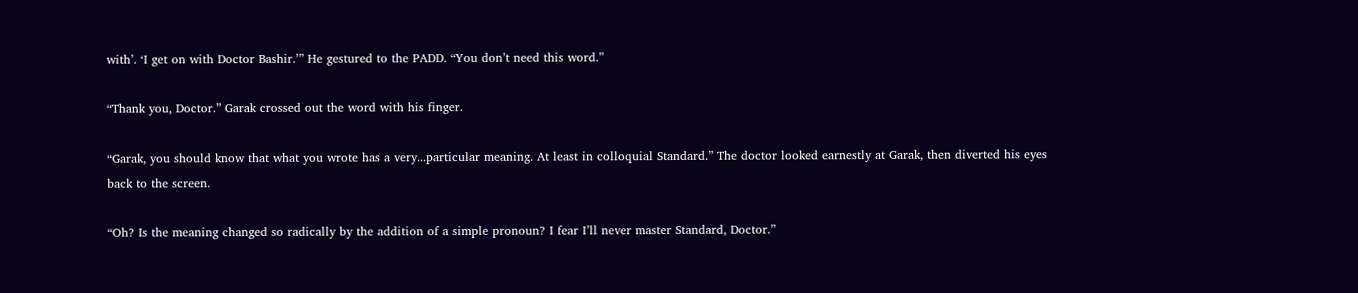with’. ‘I get on with Doctor Bashir.’” He gestured to the PADD. “You don’t need this word.”

“Thank you, Doctor.” Garak crossed out the word with his finger.

“Garak, you should know that what you wrote has a very...particular meaning. At least in colloquial Standard.” The doctor looked earnestly at Garak, then diverted his eyes back to the screen.

“Oh? Is the meaning changed so radically by the addition of a simple pronoun? I fear I’ll never master Standard, Doctor.”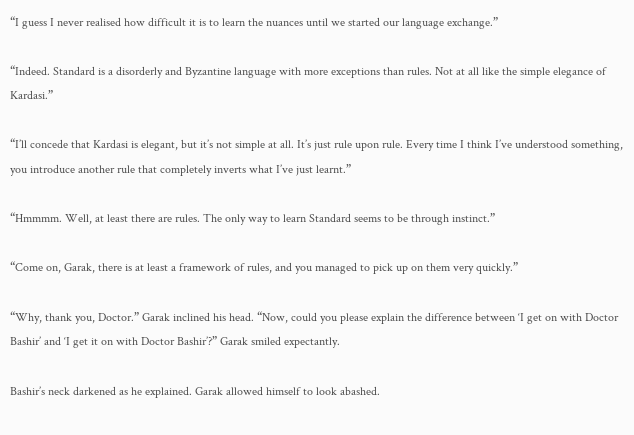“I guess I never realised how difficult it is to learn the nuances until we started our language exchange.”

“Indeed. Standard is a disorderly and Byzantine language with more exceptions than rules. Not at all like the simple elegance of Kardasi.”

“I’ll concede that Kardasi is elegant, but it’s not simple at all. It’s just rule upon rule. Every time I think I’ve understood something, you introduce another rule that completely inverts what I’ve just learnt.”

“Hmmmm. Well, at least there are rules. The only way to learn Standard seems to be through instinct.”

“Come on, Garak, there is at least a framework of rules, and you managed to pick up on them very quickly.”

“Why, thank you, Doctor.” Garak inclined his head. “Now, could you please explain the difference between ‘I get on with Doctor Bashir’ and ‘I get it on with Doctor Bashir’?” Garak smiled expectantly.

Bashir’s neck darkened as he explained. Garak allowed himself to look abashed.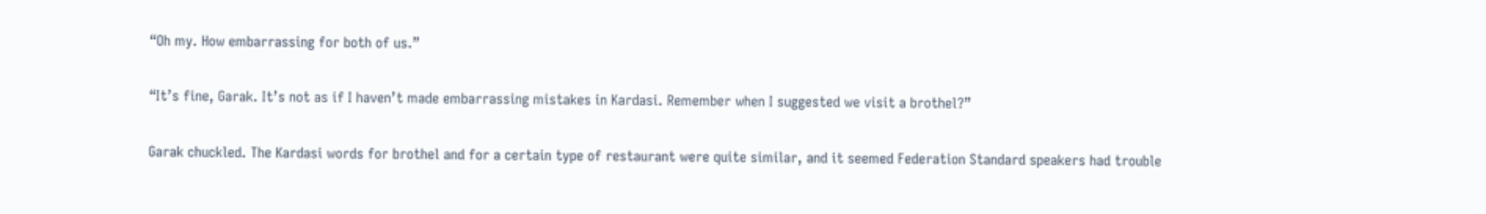“Oh my. How embarrassing for both of us.”

“It’s fine, Garak. It’s not as if I haven’t made embarrassing mistakes in Kardasi. Remember when I suggested we visit a brothel?”

Garak chuckled. The Kardasi words for brothel and for a certain type of restaurant were quite similar, and it seemed Federation Standard speakers had trouble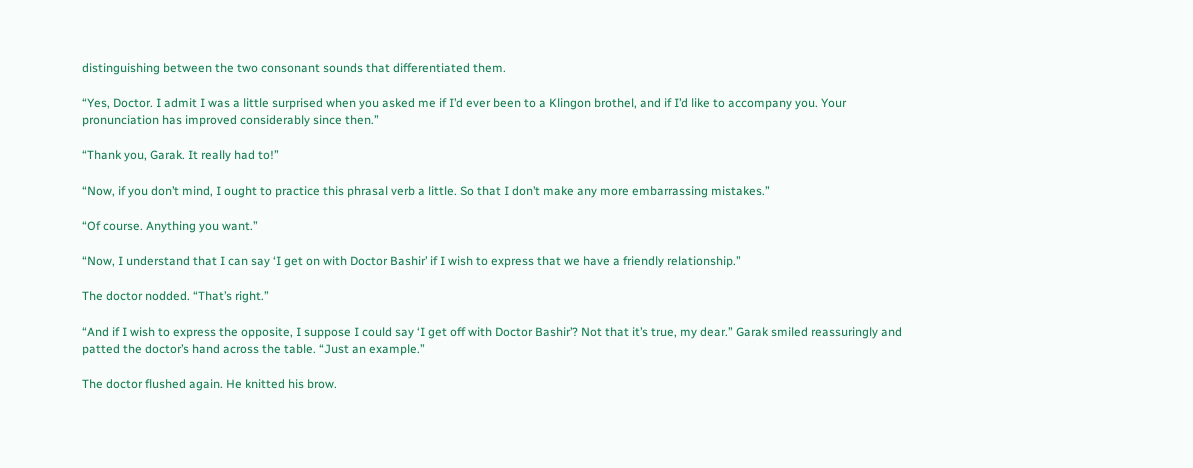distinguishing between the two consonant sounds that differentiated them.

“Yes, Doctor. I admit I was a little surprised when you asked me if I’d ever been to a Klingon brothel, and if I’d like to accompany you. Your pronunciation has improved considerably since then.”

“Thank you, Garak. It really had to!”

“Now, if you don’t mind, I ought to practice this phrasal verb a little. So that I don’t make any more embarrassing mistakes.”

“Of course. Anything you want.”

“Now, I understand that I can say ‘I get on with Doctor Bashir’ if I wish to express that we have a friendly relationship.”

The doctor nodded. “That’s right.”

“And if I wish to express the opposite, I suppose I could say ‘I get off with Doctor Bashir’? Not that it’s true, my dear.” Garak smiled reassuringly and patted the doctor’s hand across the table. “Just an example.”

The doctor flushed again. He knitted his brow.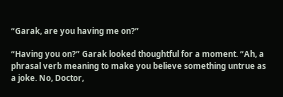“Garak, are you having me on?”

“Having you on?” Garak looked thoughtful for a moment. “Ah, a phrasal verb meaning to make you believe something untrue as a joke. No, Doctor,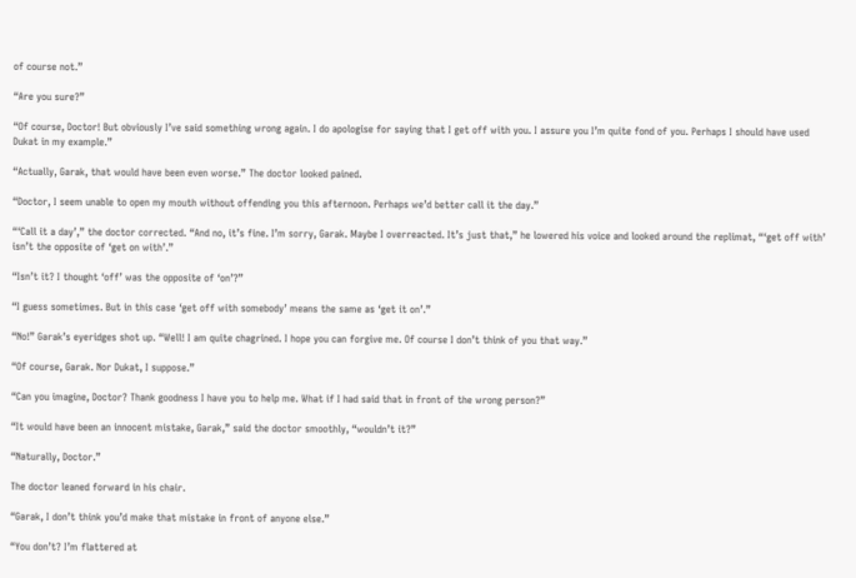of course not.”

“Are you sure?”

“Of course, Doctor! But obviously I’ve said something wrong again. I do apologise for saying that I get off with you. I assure you I’m quite fond of you. Perhaps I should have used Dukat in my example.”

“Actually, Garak, that would have been even worse.” The doctor looked pained.

“Doctor, I seem unable to open my mouth without offending you this afternoon. Perhaps we’d better call it the day.”

“‘Call it a day’,” the doctor corrected. “And no, it’s fine. I’m sorry, Garak. Maybe I overreacted. It’s just that,” he lowered his voice and looked around the replimat, “‘get off with’ isn’t the opposite of ‘get on with’.”

“Isn’t it? I thought ‘off’ was the opposite of ‘on’?”

“I guess sometimes. But in this case ‘get off with somebody’ means the same as ‘get it on’.”

“No!” Garak’s eyeridges shot up. “Well! I am quite chagrined. I hope you can forgive me. Of course I don’t think of you that way.”

“Of course, Garak. Nor Dukat, I suppose.”

“Can you imagine, Doctor? Thank goodness I have you to help me. What if I had said that in front of the wrong person?”

“It would have been an innocent mistake, Garak,” said the doctor smoothly, “wouldn’t it?”

“Naturally, Doctor.”

The doctor leaned forward in his chair.

“Garak, I don’t think you’d make that mistake in front of anyone else.”

“You don’t? I’m flattered at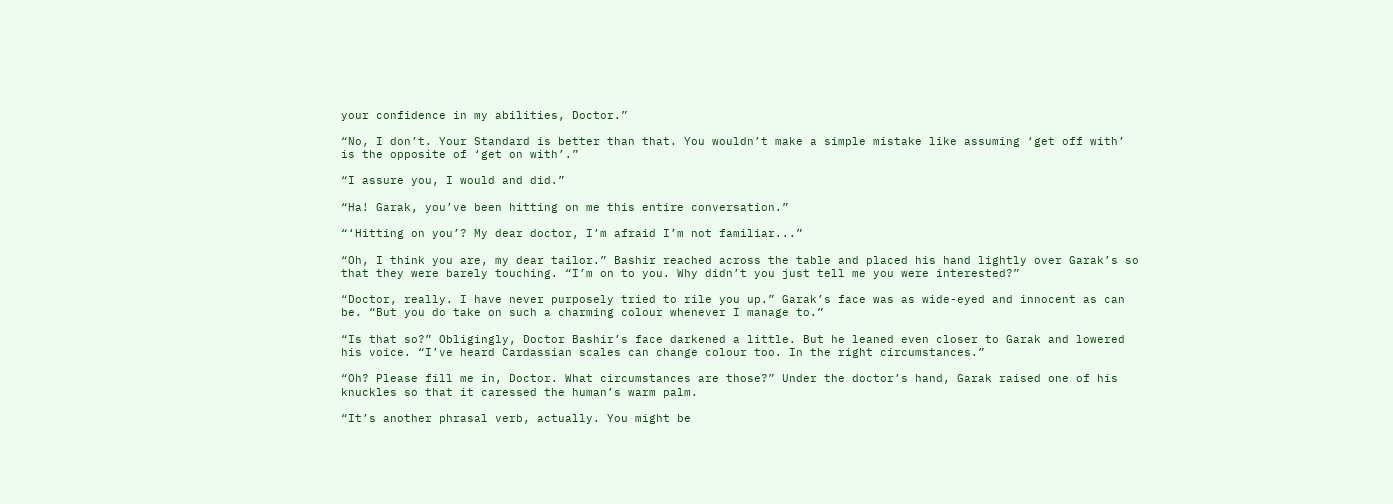your confidence in my abilities, Doctor.”

“No, I don’t. Your Standard is better than that. You wouldn’t make a simple mistake like assuming ‘get off with’ is the opposite of ‘get on with’.”

“I assure you, I would and did.”

“Ha! Garak, you’ve been hitting on me this entire conversation.”

“‘Hitting on you’? My dear doctor, I’m afraid I’m not familiar...”

“Oh, I think you are, my dear tailor.” Bashir reached across the table and placed his hand lightly over Garak’s so that they were barely touching. “I’m on to you. Why didn’t you just tell me you were interested?”

“Doctor, really. I have never purposely tried to rile you up.” Garak’s face was as wide-eyed and innocent as can be. “But you do take on such a charming colour whenever I manage to.”

“Is that so?” Obligingly, Doctor Bashir’s face darkened a little. But he leaned even closer to Garak and lowered his voice. “I’ve heard Cardassian scales can change colour too. In the right circumstances.”

“Oh? Please fill me in, Doctor. What circumstances are those?” Under the doctor’s hand, Garak raised one of his knuckles so that it caressed the human’s warm palm.

“It’s another phrasal verb, actually. You might be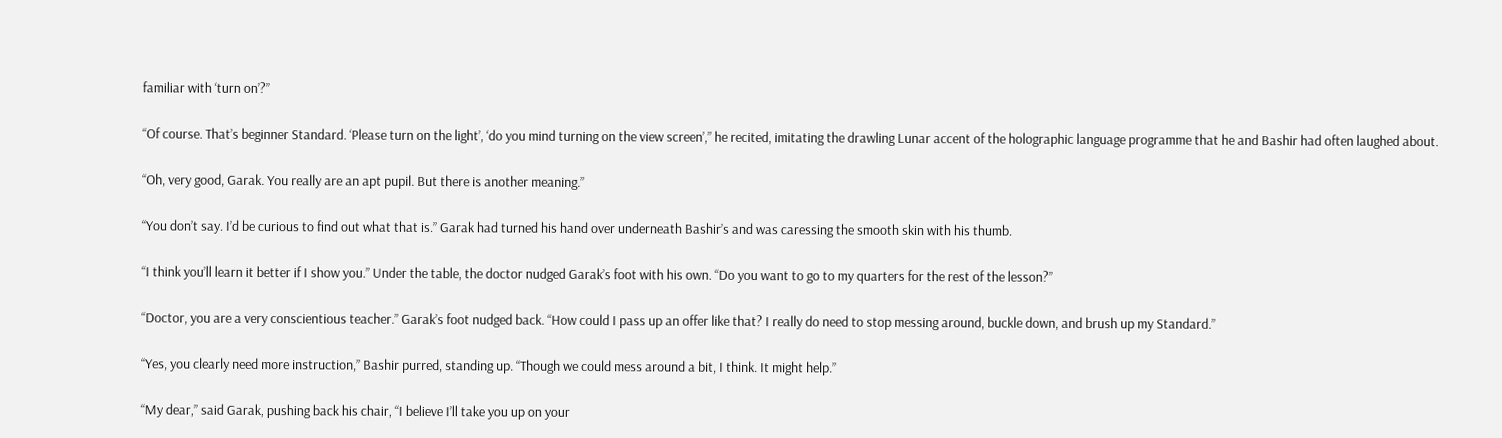familiar with ‘turn on’?”

“Of course. That’s beginner Standard. ‘Please turn on the light’, ‘do you mind turning on the view screen’,” he recited, imitating the drawling Lunar accent of the holographic language programme that he and Bashir had often laughed about.

“Oh, very good, Garak. You really are an apt pupil. But there is another meaning.”

“You don’t say. I’d be curious to find out what that is.” Garak had turned his hand over underneath Bashir’s and was caressing the smooth skin with his thumb.

“I think you’ll learn it better if I show you.” Under the table, the doctor nudged Garak’s foot with his own. “Do you want to go to my quarters for the rest of the lesson?”

“Doctor, you are a very conscientious teacher.” Garak’s foot nudged back. “How could I pass up an offer like that? I really do need to stop messing around, buckle down, and brush up my Standard.”

“Yes, you clearly need more instruction,” Bashir purred, standing up. “Though we could mess around a bit, I think. It might help.”

“My dear,” said Garak, pushing back his chair, “I believe I’ll take you up on your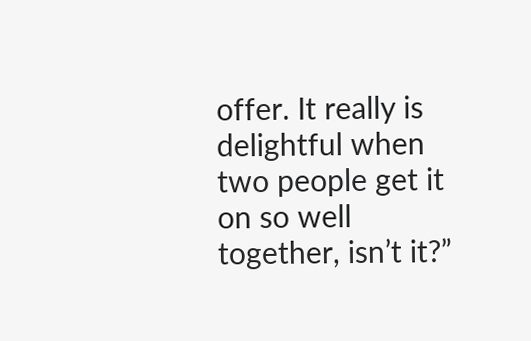offer. It really is delightful when two people get it on so well together, isn’t it?”